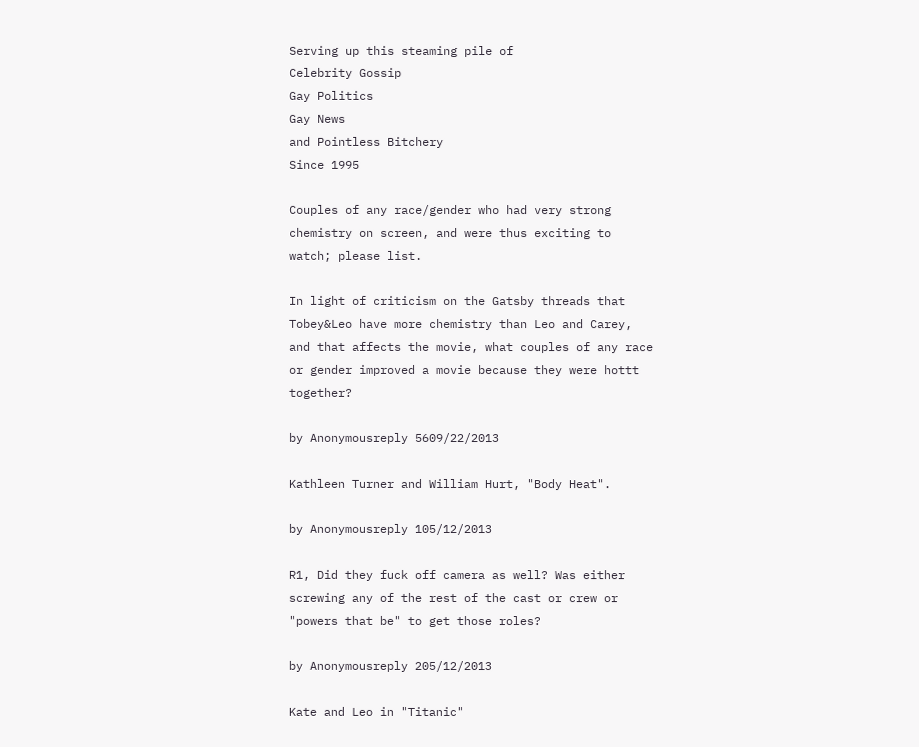Serving up this steaming pile of
Celebrity Gossip
Gay Politics
Gay News
and Pointless Bitchery
Since 1995

Couples of any race/gender who had very strong chemistry on screen, and were thus exciting to watch; please list.

In light of criticism on the Gatsby threads that Tobey&Leo have more chemistry than Leo and Carey, and that affects the movie, what couples of any race or gender improved a movie because they were hottt together?

by Anonymousreply 5609/22/2013

Kathleen Turner and William Hurt, "Body Heat".

by Anonymousreply 105/12/2013

R1, Did they fuck off camera as well? Was either screwing any of the rest of the cast or crew or "powers that be" to get those roles?

by Anonymousreply 205/12/2013

Kate and Leo in "Titanic"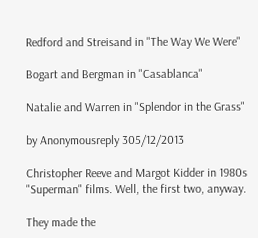Redford and Streisand in "The Way We Were"

Bogart and Bergman in "Casablanca"

Natalie and Warren in "Splendor in the Grass"

by Anonymousreply 305/12/2013

Christopher Reeve and Margot Kidder in 1980s "Superman" films. Well, the first two, anyway.

They made the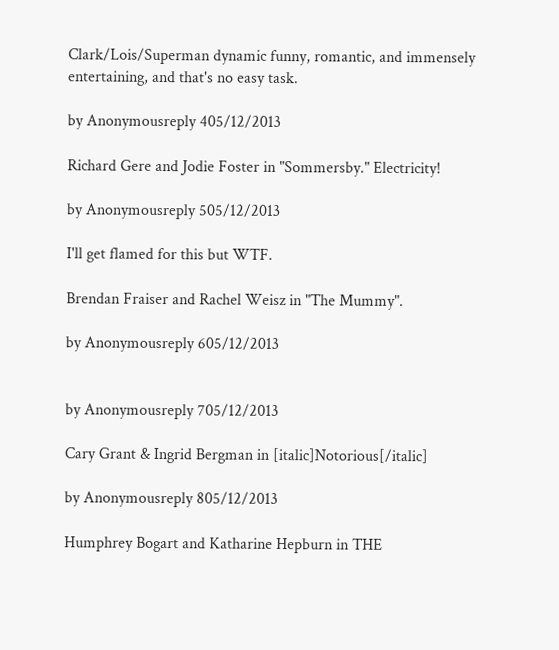Clark/Lois/Superman dynamic funny, romantic, and immensely entertaining, and that's no easy task.

by Anonymousreply 405/12/2013

Richard Gere and Jodie Foster in "Sommersby." Electricity!

by Anonymousreply 505/12/2013

I'll get flamed for this but WTF.

Brendan Fraiser and Rachel Weisz in "The Mummy".

by Anonymousreply 605/12/2013


by Anonymousreply 705/12/2013

Cary Grant & Ingrid Bergman in [italic]Notorious[/italic]

by Anonymousreply 805/12/2013

Humphrey Bogart and Katharine Hepburn in THE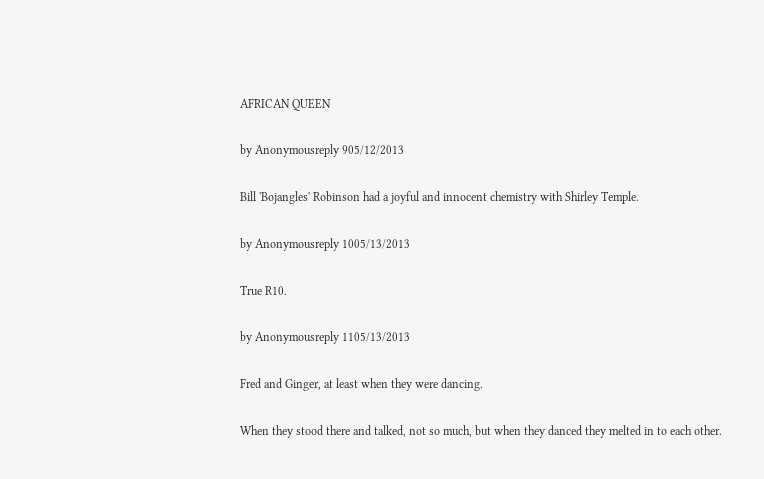AFRICAN QUEEN

by Anonymousreply 905/12/2013

Bill 'Bojangles' Robinson had a joyful and innocent chemistry with Shirley Temple.

by Anonymousreply 1005/13/2013

True R10.

by Anonymousreply 1105/13/2013

Fred and Ginger, at least when they were dancing.

When they stood there and talked, not so much, but when they danced they melted in to each other.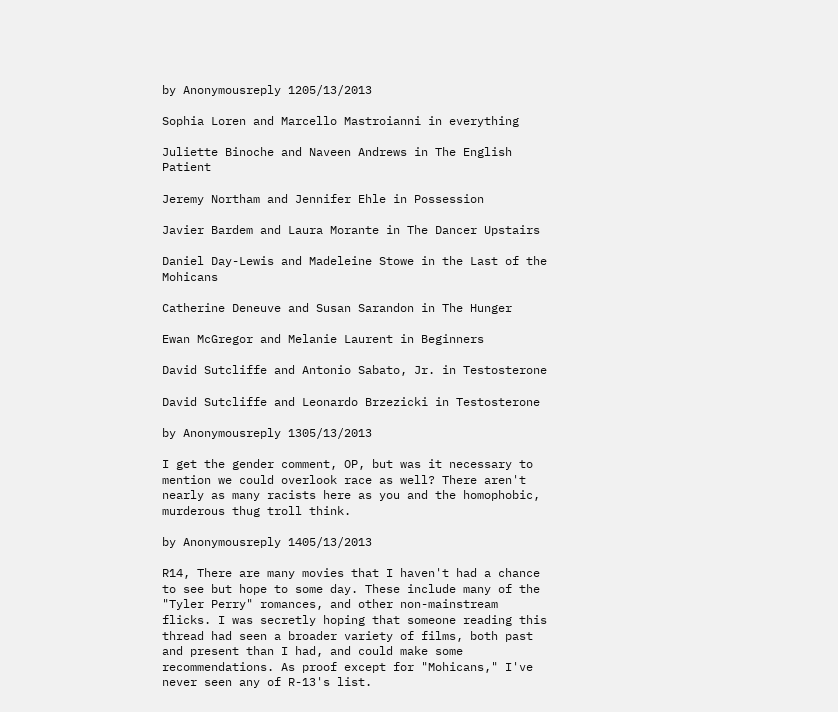by Anonymousreply 1205/13/2013

Sophia Loren and Marcello Mastroianni in everything

Juliette Binoche and Naveen Andrews in The English Patient

Jeremy Northam and Jennifer Ehle in Possession

Javier Bardem and Laura Morante in The Dancer Upstairs

Daniel Day-Lewis and Madeleine Stowe in the Last of the Mohicans

Catherine Deneuve and Susan Sarandon in The Hunger

Ewan McGregor and Melanie Laurent in Beginners

David Sutcliffe and Antonio Sabato, Jr. in Testosterone

David Sutcliffe and Leonardo Brzezicki in Testosterone

by Anonymousreply 1305/13/2013

I get the gender comment, OP, but was it necessary to mention we could overlook race as well? There aren't nearly as many racists here as you and the homophobic, murderous thug troll think.

by Anonymousreply 1405/13/2013

R14, There are many movies that I haven't had a chance to see but hope to some day. These include many of the "Tyler Perry" romances, and other non-mainstream flicks. I was secretly hoping that someone reading this thread had seen a broader variety of films, both past and present than I had, and could make some recommendations. As proof except for "Mohicans," I've never seen any of R-13's list.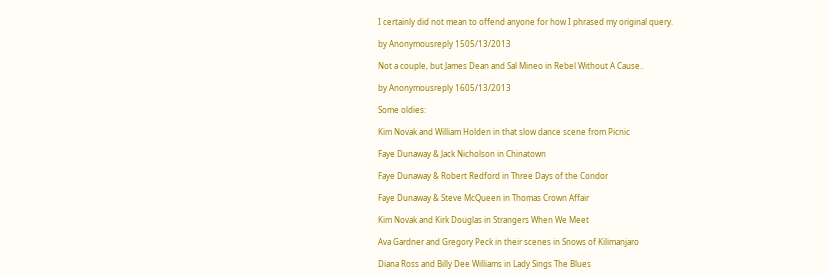I certainly did not mean to offend anyone for how I phrased my original query.

by Anonymousreply 1505/13/2013

Not a couple, but James Dean and Sal Mineo in Rebel Without A Cause..

by Anonymousreply 1605/13/2013

Some oldies:

Kim Novak and William Holden in that slow dance scene from Picnic

Faye Dunaway & Jack Nicholson in Chinatown

Faye Dunaway & Robert Redford in Three Days of the Condor

Faye Dunaway & Steve McQueen in Thomas Crown Affair

Kim Novak and Kirk Douglas in Strangers When We Meet

Ava Gardner and Gregory Peck in their scenes in Snows of Kilimanjaro

Diana Ross and Billy Dee Williams in Lady Sings The Blues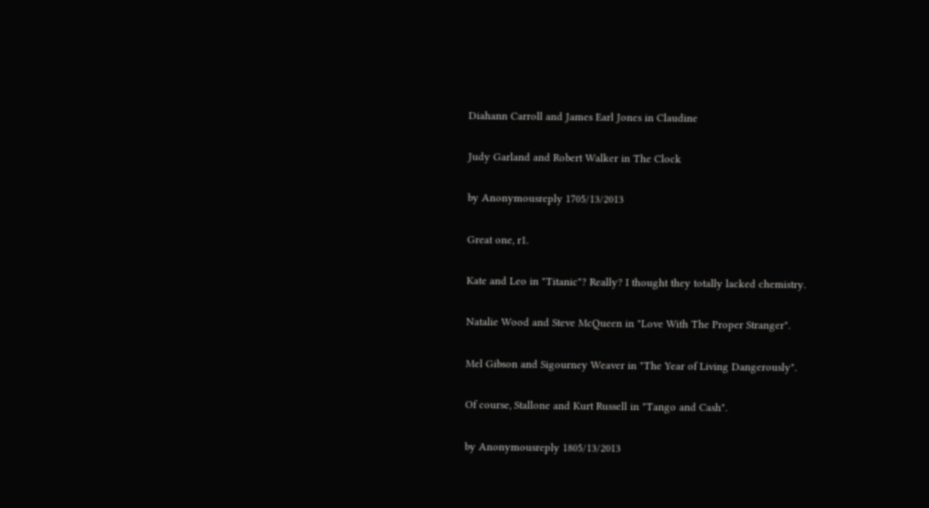Diahann Carroll and James Earl Jones in Claudine

Judy Garland and Robert Walker in The Clock

by Anonymousreply 1705/13/2013

Great one, r1.

Kate and Leo in "Titanic"? Really? I thought they totally lacked chemistry.

Natalie Wood and Steve McQueen in "Love With The Proper Stranger".

Mel Gibson and Sigourney Weaver in "The Year of Living Dangerously".

Of course, Stallone and Kurt Russell in "Tango and Cash".

by Anonymousreply 1805/13/2013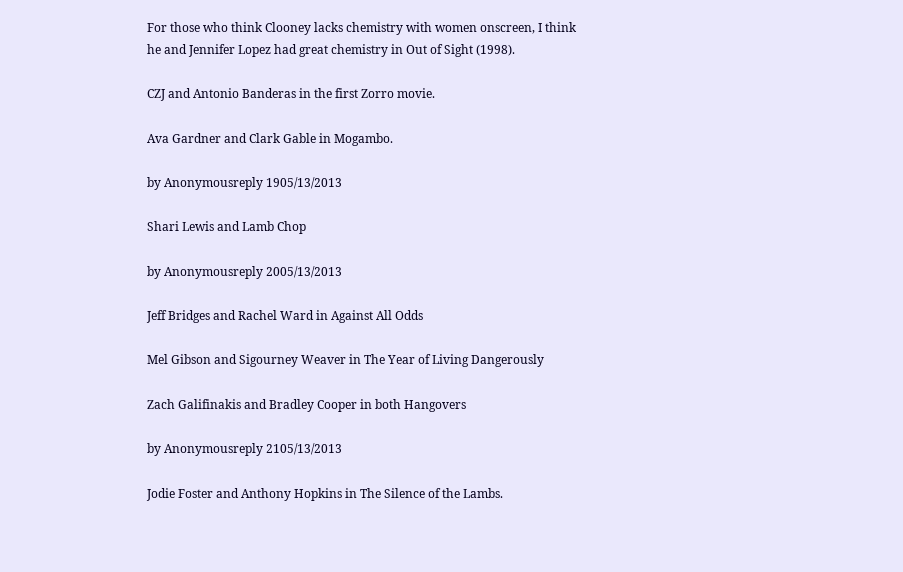For those who think Clooney lacks chemistry with women onscreen, I think he and Jennifer Lopez had great chemistry in Out of Sight (1998).

CZJ and Antonio Banderas in the first Zorro movie.

Ava Gardner and Clark Gable in Mogambo.

by Anonymousreply 1905/13/2013

Shari Lewis and Lamb Chop

by Anonymousreply 2005/13/2013

Jeff Bridges and Rachel Ward in Against All Odds

Mel Gibson and Sigourney Weaver in The Year of Living Dangerously

Zach Galifinakis and Bradley Cooper in both Hangovers

by Anonymousreply 2105/13/2013

Jodie Foster and Anthony Hopkins in The Silence of the Lambs.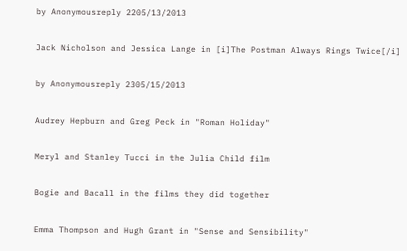by Anonymousreply 2205/13/2013

Jack Nicholson and Jessica Lange in [i]The Postman Always Rings Twice[/i]

by Anonymousreply 2305/15/2013

Audrey Hepburn and Greg Peck in "Roman Holiday"

Meryl and Stanley Tucci in the Julia Child film

Bogie and Bacall in the films they did together

Emma Thompson and Hugh Grant in "Sense and Sensibility"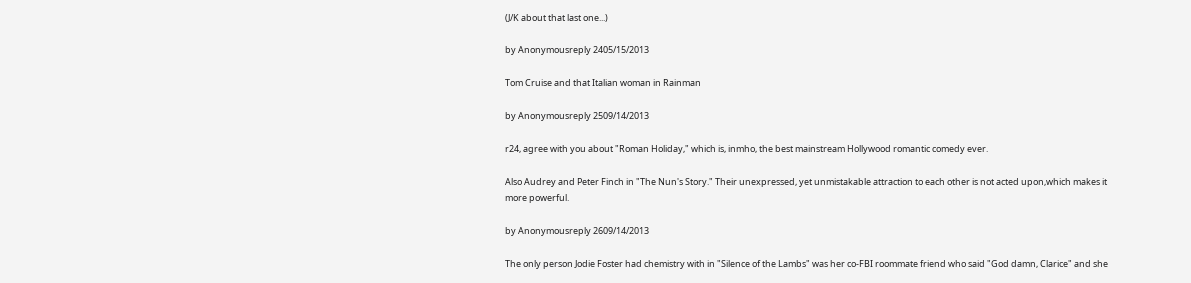(J/K about that last one...)

by Anonymousreply 2405/15/2013

Tom Cruise and that Italian woman in Rainman

by Anonymousreply 2509/14/2013

r24, agree with you about "Roman Holiday," which is, inmho, the best mainstream Hollywood romantic comedy ever.

Also Audrey and Peter Finch in "The Nun's Story." Their unexpressed, yet unmistakable attraction to each other is not acted upon,which makes it more powerful.

by Anonymousreply 2609/14/2013

The only person Jodie Foster had chemistry with in "Silence of the Lambs" was her co-FBI roommate friend who said "God damn, Clarice" and she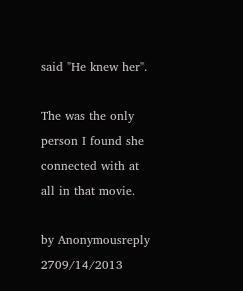said "He knew her".

The was the only person I found she connected with at all in that movie.

by Anonymousreply 2709/14/2013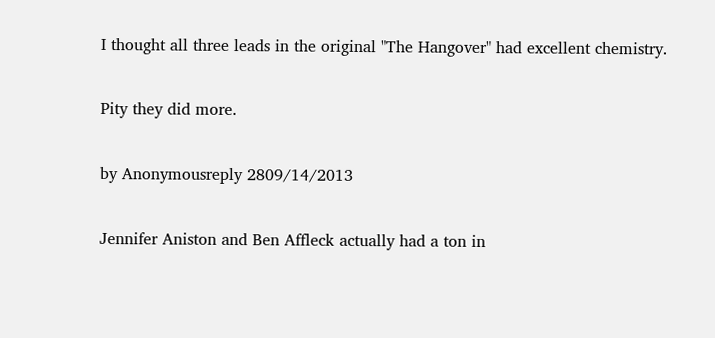I thought all three leads in the original "The Hangover" had excellent chemistry.

Pity they did more.

by Anonymousreply 2809/14/2013

Jennifer Aniston and Ben Affleck actually had a ton in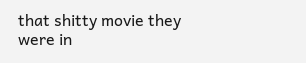that shitty movie they were in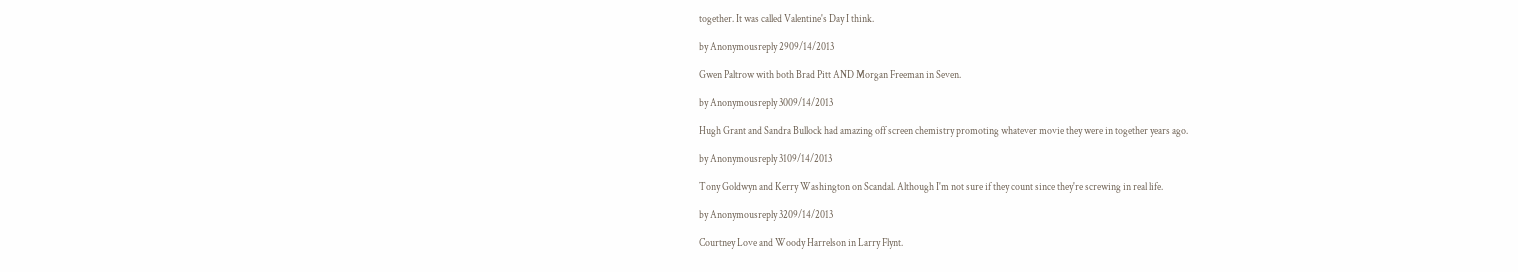together. It was called Valentine's Day I think.

by Anonymousreply 2909/14/2013

Gwen Paltrow with both Brad Pitt AND Morgan Freeman in Seven.

by Anonymousreply 3009/14/2013

Hugh Grant and Sandra Bullock had amazing off screen chemistry promoting whatever movie they were in together years ago.

by Anonymousreply 3109/14/2013

Tony Goldwyn and Kerry Washington on Scandal. Although I'm not sure if they count since they're screwing in real life.

by Anonymousreply 3209/14/2013

Courtney Love and Woody Harrelson in Larry Flynt.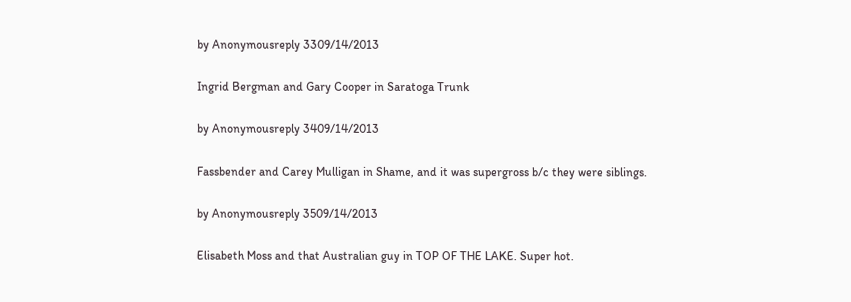by Anonymousreply 3309/14/2013

Ingrid Bergman and Gary Cooper in Saratoga Trunk

by Anonymousreply 3409/14/2013

Fassbender and Carey Mulligan in Shame, and it was supergross b/c they were siblings.

by Anonymousreply 3509/14/2013

Elisabeth Moss and that Australian guy in TOP OF THE LAKE. Super hot.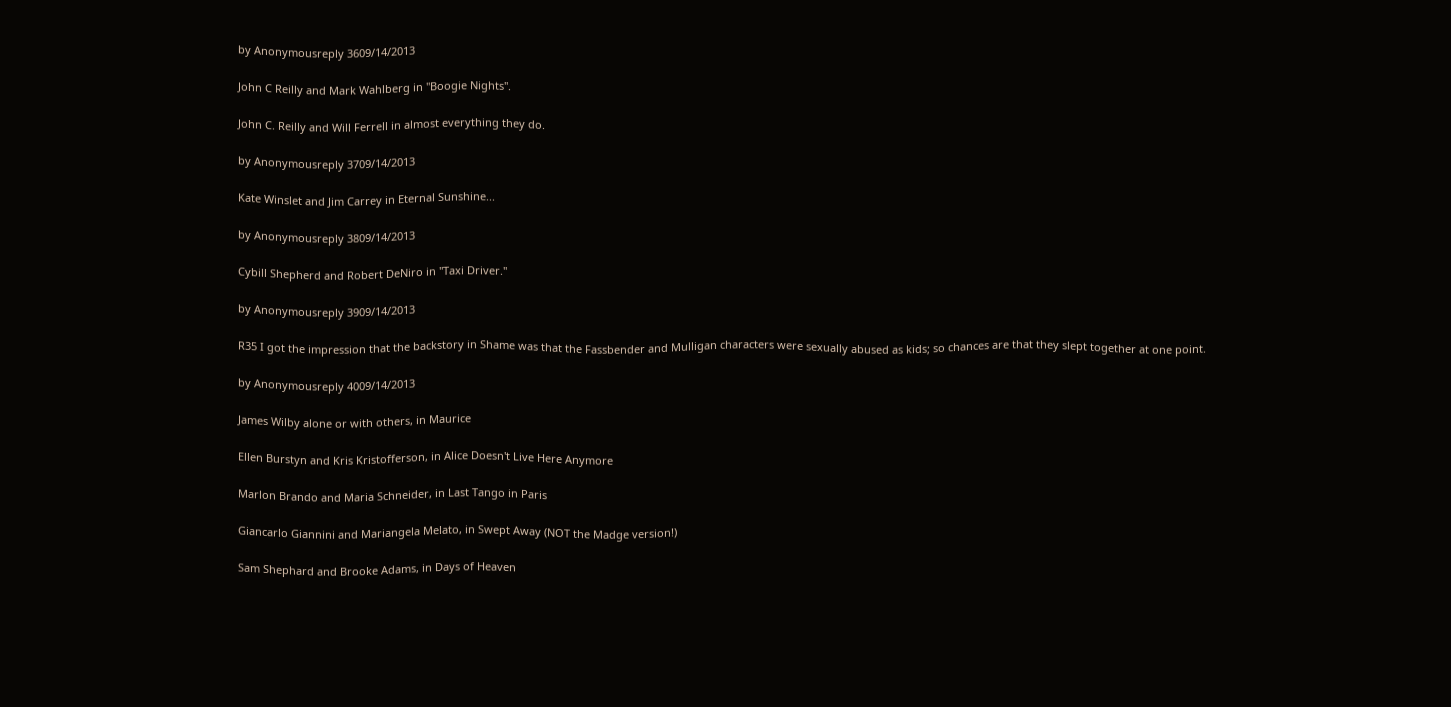by Anonymousreply 3609/14/2013

John C Reilly and Mark Wahlberg in "Boogie Nights".

John C. Reilly and Will Ferrell in almost everything they do.

by Anonymousreply 3709/14/2013

Kate Winslet and Jim Carrey in Eternal Sunshine...

by Anonymousreply 3809/14/2013

Cybill Shepherd and Robert DeNiro in "Taxi Driver."

by Anonymousreply 3909/14/2013

R35 I got the impression that the backstory in Shame was that the Fassbender and Mulligan characters were sexually abused as kids; so chances are that they slept together at one point.

by Anonymousreply 4009/14/2013

James Wilby alone or with others, in Maurice

Ellen Burstyn and Kris Kristofferson, in Alice Doesn't Live Here Anymore

Marlon Brando and Maria Schneider, in Last Tango in Paris

Giancarlo Giannini and Mariangela Melato, in Swept Away (NOT the Madge version!)

Sam Shephard and Brooke Adams, in Days of Heaven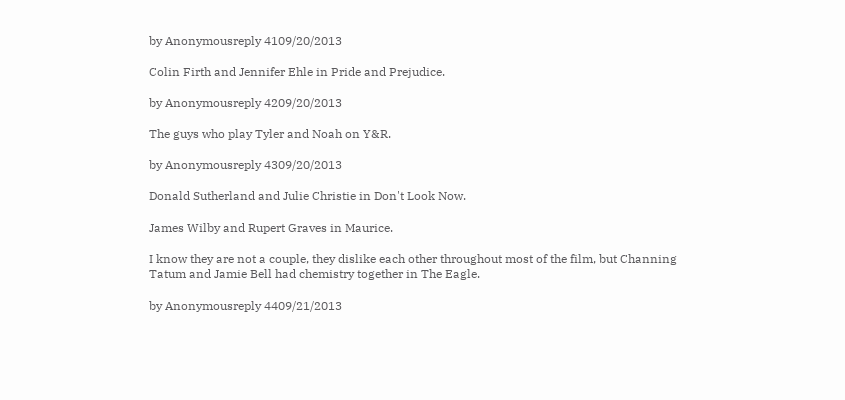by Anonymousreply 4109/20/2013

Colin Firth and Jennifer Ehle in Pride and Prejudice.

by Anonymousreply 4209/20/2013

The guys who play Tyler and Noah on Y&R.

by Anonymousreply 4309/20/2013

Donald Sutherland and Julie Christie in Don't Look Now.

James Wilby and Rupert Graves in Maurice.

I know they are not a couple, they dislike each other throughout most of the film, but Channing Tatum and Jamie Bell had chemistry together in The Eagle.

by Anonymousreply 4409/21/2013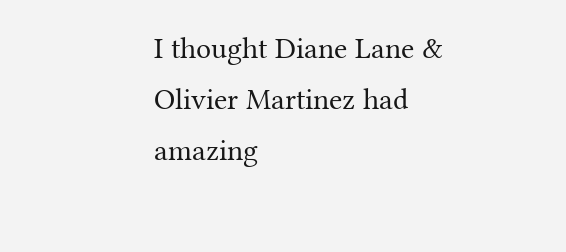I thought Diane Lane & Olivier Martinez had amazing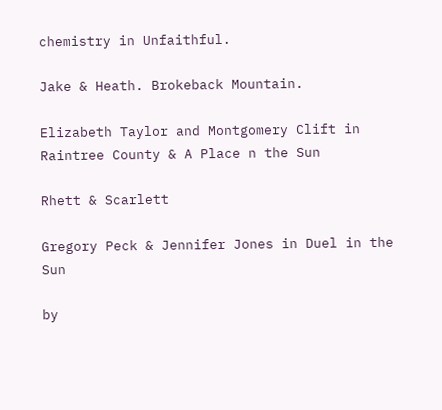chemistry in Unfaithful.

Jake & Heath. Brokeback Mountain.

Elizabeth Taylor and Montgomery Clift in Raintree County & A Place n the Sun

Rhett & Scarlett

Gregory Peck & Jennifer Jones in Duel in the Sun

by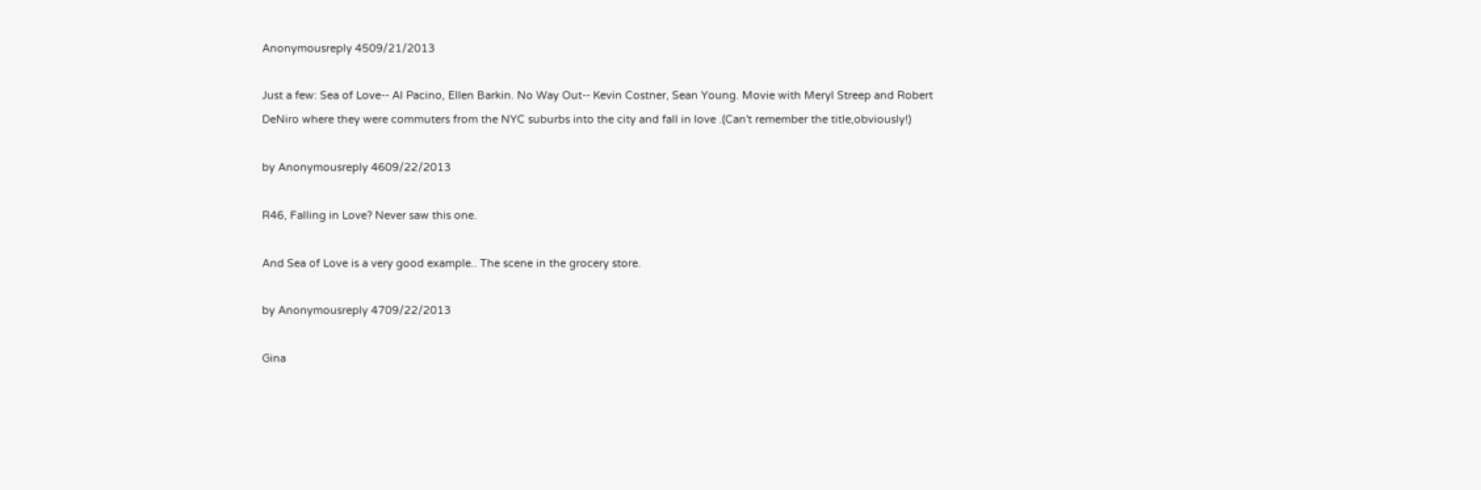Anonymousreply 4509/21/2013

Just a few: Sea of Love-- Al Pacino, Ellen Barkin. No Way Out-- Kevin Costner, Sean Young. Movie with Meryl Streep and Robert DeNiro where they were commuters from the NYC suburbs into the city and fall in love .(Can't remember the title,obviously!)

by Anonymousreply 4609/22/2013

R46, Falling in Love? Never saw this one.

And Sea of Love is a very good example.. The scene in the grocery store.

by Anonymousreply 4709/22/2013

Gina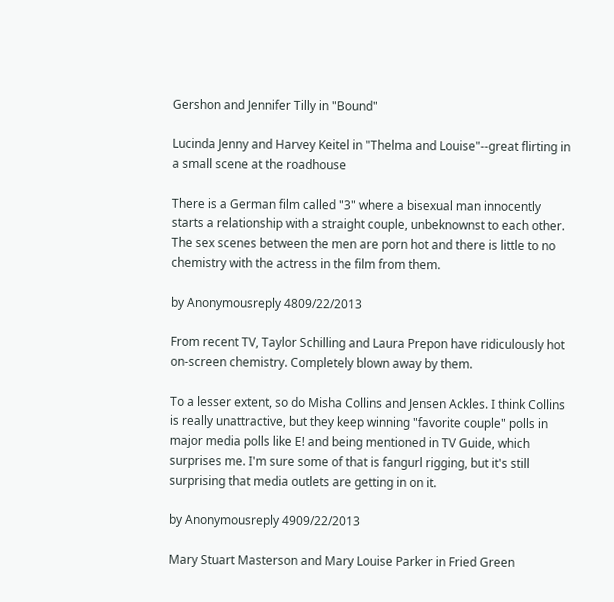Gershon and Jennifer Tilly in "Bound"

Lucinda Jenny and Harvey Keitel in "Thelma and Louise"--great flirting in a small scene at the roadhouse

There is a German film called "3" where a bisexual man innocently starts a relationship with a straight couple, unbeknownst to each other. The sex scenes between the men are porn hot and there is little to no chemistry with the actress in the film from them.

by Anonymousreply 4809/22/2013

From recent TV, Taylor Schilling and Laura Prepon have ridiculously hot on-screen chemistry. Completely blown away by them.

To a lesser extent, so do Misha Collins and Jensen Ackles. I think Collins is really unattractive, but they keep winning "favorite couple" polls in major media polls like E! and being mentioned in TV Guide, which surprises me. I'm sure some of that is fangurl rigging, but it's still surprising that media outlets are getting in on it.

by Anonymousreply 4909/22/2013

Mary Stuart Masterson and Mary Louise Parker in Fried Green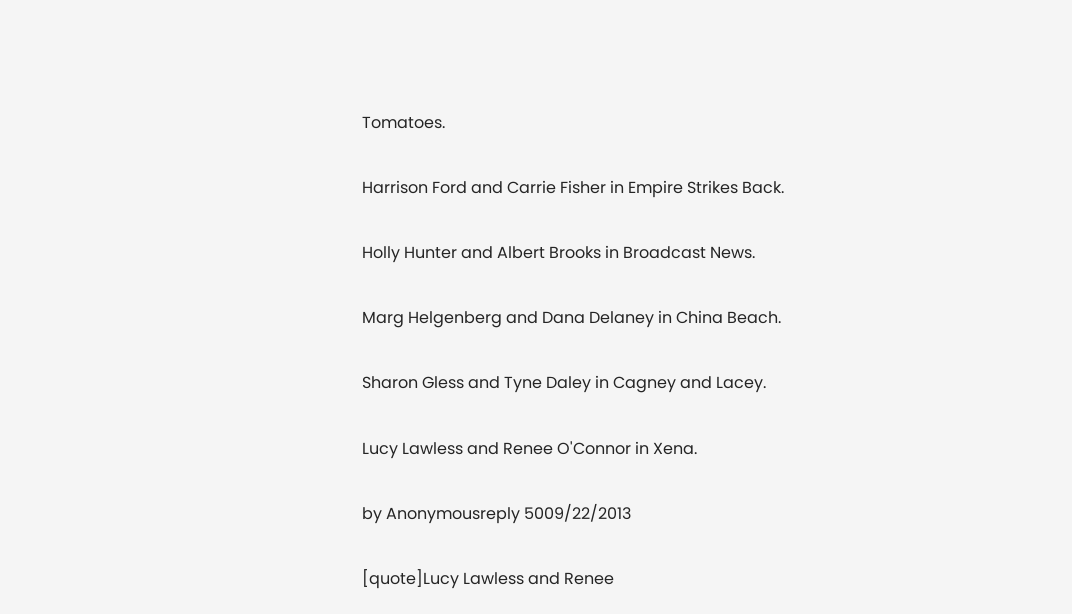Tomatoes.

Harrison Ford and Carrie Fisher in Empire Strikes Back.

Holly Hunter and Albert Brooks in Broadcast News.

Marg Helgenberg and Dana Delaney in China Beach.

Sharon Gless and Tyne Daley in Cagney and Lacey.

Lucy Lawless and Renee O'Connor in Xena.

by Anonymousreply 5009/22/2013

[quote]Lucy Lawless and Renee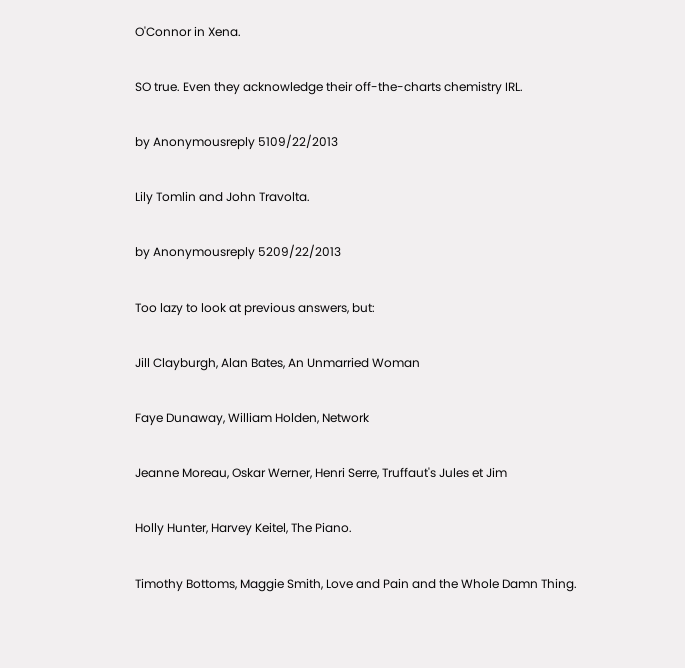O'Connor in Xena.

SO true. Even they acknowledge their off-the-charts chemistry IRL.

by Anonymousreply 5109/22/2013

Lily Tomlin and John Travolta.

by Anonymousreply 5209/22/2013

Too lazy to look at previous answers, but:

Jill Clayburgh, Alan Bates, An Unmarried Woman

Faye Dunaway, William Holden, Network

Jeanne Moreau, Oskar Werner, Henri Serre, Truffaut's Jules et Jim

Holly Hunter, Harvey Keitel, The Piano.

Timothy Bottoms, Maggie Smith, Love and Pain and the Whole Damn Thing.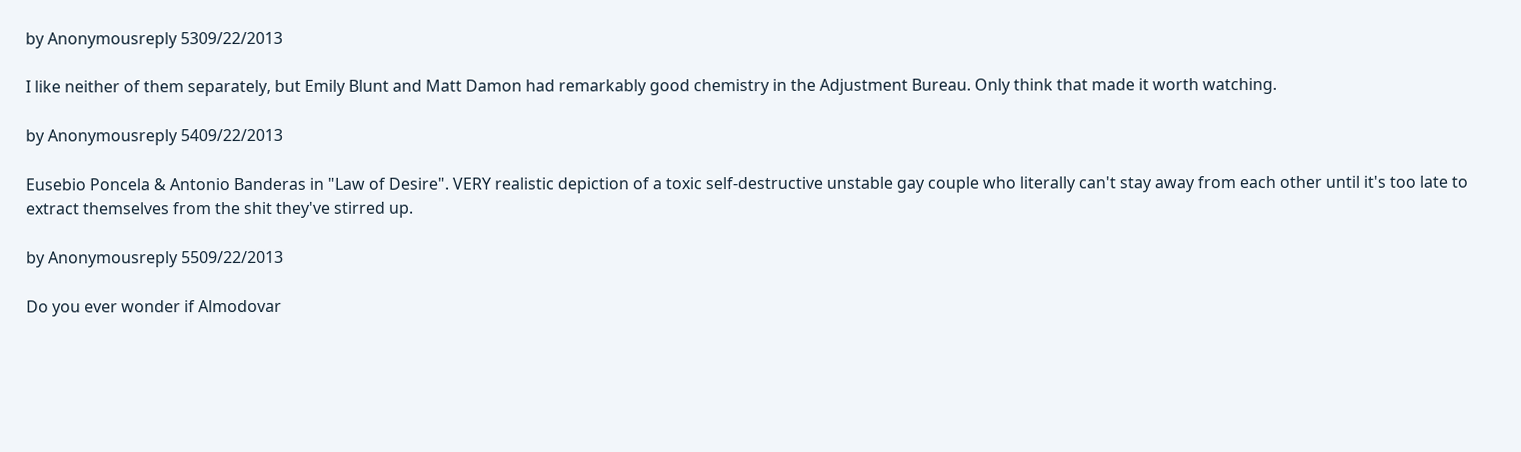by Anonymousreply 5309/22/2013

I like neither of them separately, but Emily Blunt and Matt Damon had remarkably good chemistry in the Adjustment Bureau. Only think that made it worth watching.

by Anonymousreply 5409/22/2013

Eusebio Poncela & Antonio Banderas in "Law of Desire". VERY realistic depiction of a toxic self-destructive unstable gay couple who literally can't stay away from each other until it's too late to extract themselves from the shit they've stirred up.

by Anonymousreply 5509/22/2013

Do you ever wonder if Almodovar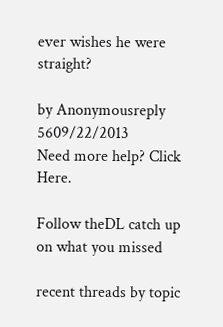ever wishes he were straight?

by Anonymousreply 5609/22/2013
Need more help? Click Here.

Follow theDL catch up on what you missed

recent threads by topic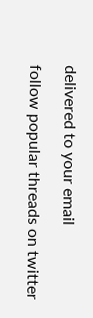delivered to your email

follow popular threads on twitter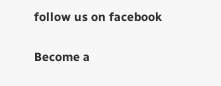follow us on facebook

Become a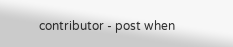contributor - post when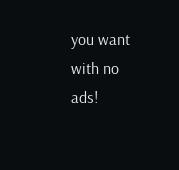you want with no ads!